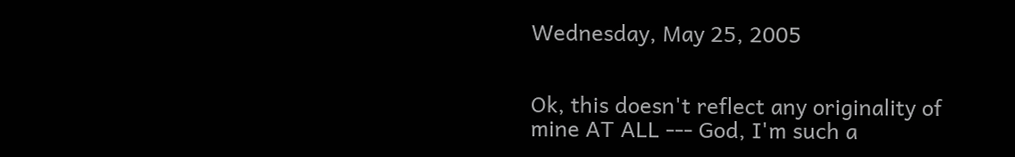Wednesday, May 25, 2005


Ok, this doesn't reflect any originality of mine AT ALL --- God, I'm such a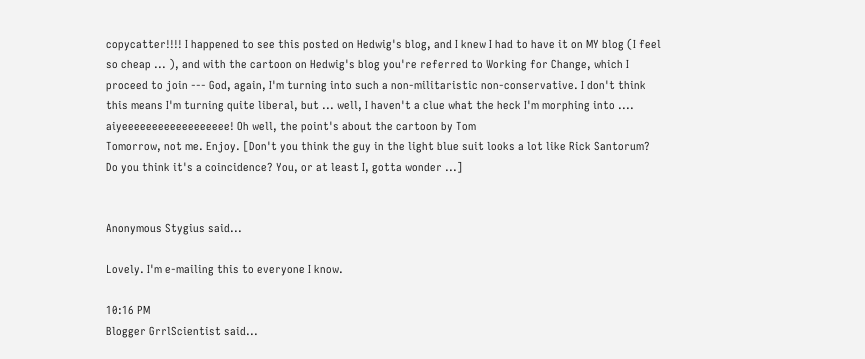copycatter!!!! I happened to see this posted on Hedwig's blog, and I knew I had to have it on MY blog (I feel so cheap ... ), and with the cartoon on Hedwig's blog you're referred to Working for Change, which I proceed to join --- God, again, I'm turning into such a non-militaristic non-conservative. I don't think this means I'm turning quite liberal, but ... well, I haven't a clue what the heck I'm morphing into .... aiyeeeeeeeeeeeeeeeeee! Oh well, the point's about the cartoon by Tom
Tomorrow, not me. Enjoy. [Don't you think the guy in the light blue suit looks a lot like Rick Santorum? Do you think it's a coincidence? You, or at least I, gotta wonder ...]


Anonymous Stygius said...

Lovely. I'm e-mailing this to everyone I know.

10:16 PM
Blogger GrrlScientist said...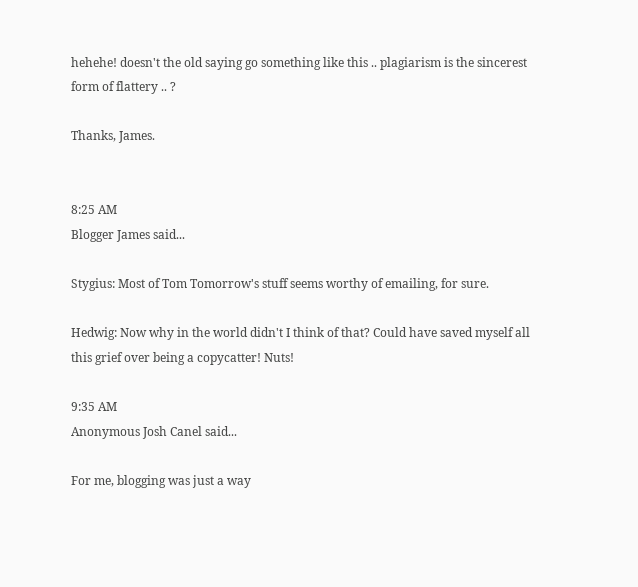hehehe! doesn't the old saying go something like this .. plagiarism is the sincerest form of flattery .. ?

Thanks, James.


8:25 AM
Blogger James said...

Stygius: Most of Tom Tomorrow's stuff seems worthy of emailing, for sure.

Hedwig: Now why in the world didn't I think of that? Could have saved myself all this grief over being a copycatter! Nuts!

9:35 AM
Anonymous Josh Canel said...

For me, blogging was just a way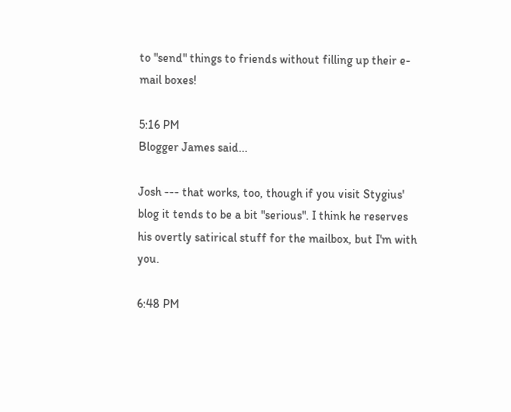to "send" things to friends without filling up their e-mail boxes!

5:16 PM
Blogger James said...

Josh --- that works, too, though if you visit Stygius' blog it tends to be a bit "serious". I think he reserves his overtly satirical stuff for the mailbox, but I'm with you.

6:48 PM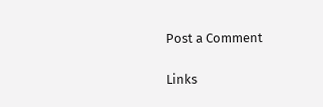Post a Comment

Links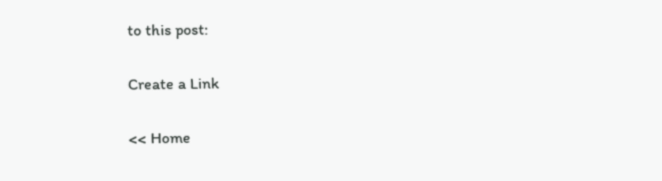to this post:

Create a Link

<< Home